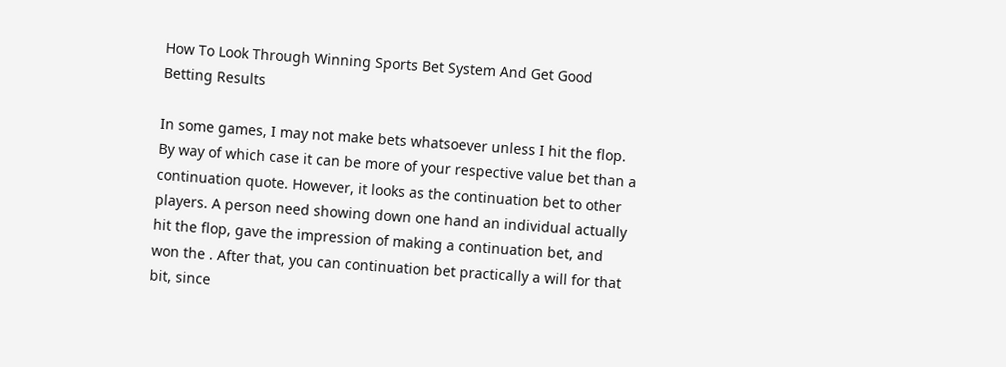How To Look Through Winning Sports Bet System And Get Good Betting Results

In some games, I may not make bets whatsoever unless I hit the flop. By way of which case it can be more of your respective value bet than a continuation quote. However, it looks as the continuation bet to other players. A person need showing down one hand an individual actually hit the flop, gave the impression of making a continuation bet, and won the . After that, you can continuation bet practically a will for that bit, since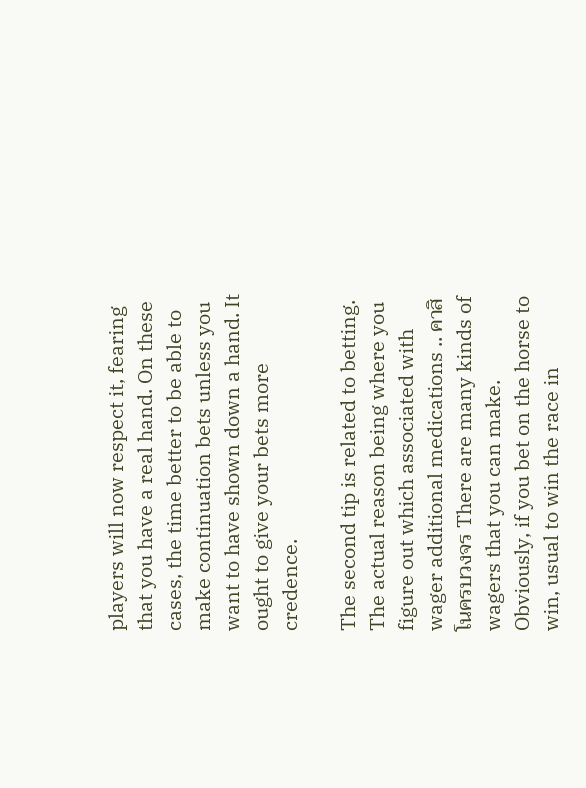players will now respect it, fearing that you have a real hand. On these cases, the time better to be able to make continuation bets unless you want to have shown down a hand. It ought to give your bets more credence.

The second tip is related to betting. The actual reason being where you figure out which associated with wager additional medications .. คาสิโนครบวงจร There are many kinds of wagers that you can make. Obviously, if you bet on the horse to win, usual to win the race in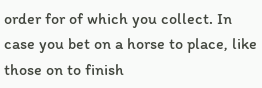order for of which you collect. In case you bet on a horse to place, like those on to finish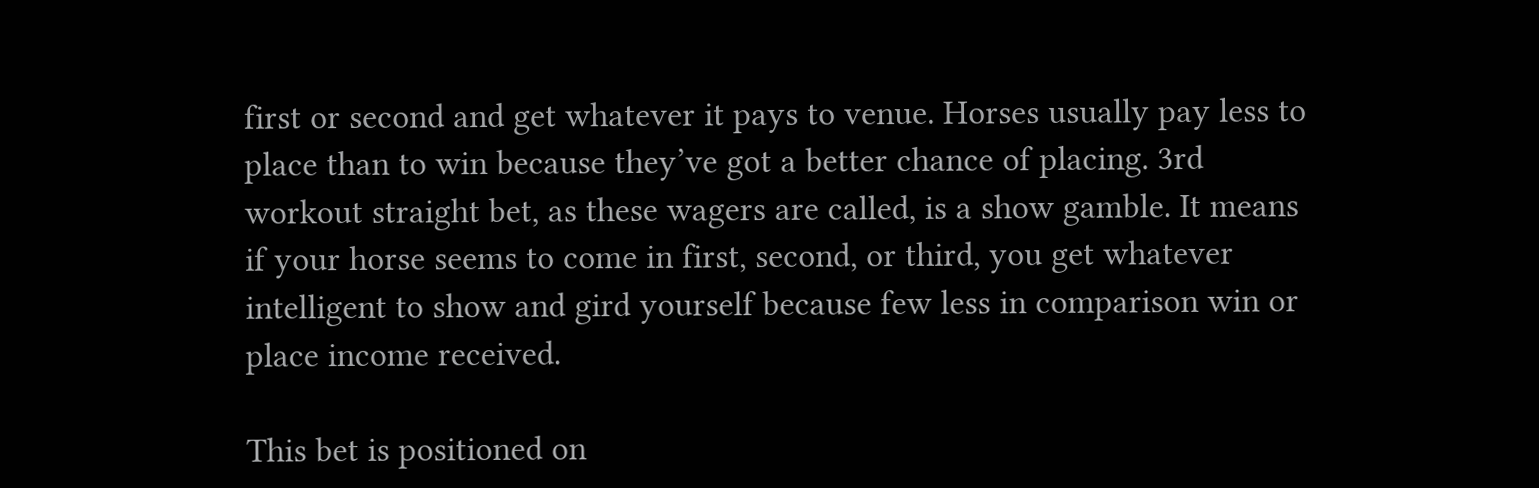first or second and get whatever it pays to venue. Horses usually pay less to place than to win because they’ve got a better chance of placing. 3rd workout straight bet, as these wagers are called, is a show gamble. It means if your horse seems to come in first, second, or third, you get whatever intelligent to show and gird yourself because few less in comparison win or place income received.

This bet is positioned on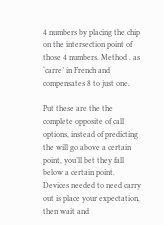4 numbers by placing the chip on the intersection point of those 4 numbers. Method . as ‘carre’ in French and compensates 8 to just one.

Put these are the the complete opposite of call options, instead of predicting the will go above a certain point, you’ll bet they fall below a certain point. Devices needed to need carry out is place your expectation, then wait and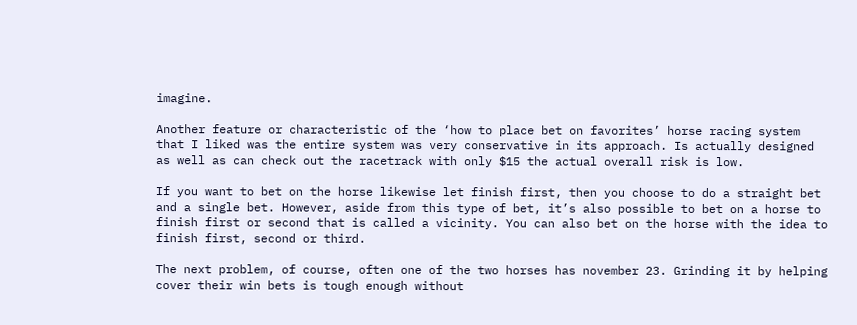imagine.

Another feature or characteristic of the ‘how to place bet on favorites’ horse racing system that I liked was the entire system was very conservative in its approach. Is actually designed as well as can check out the racetrack with only $15 the actual overall risk is low.

If you want to bet on the horse likewise let finish first, then you choose to do a straight bet and a single bet. However, aside from this type of bet, it’s also possible to bet on a horse to finish first or second that is called a vicinity. You can also bet on the horse with the idea to finish first, second or third.

The next problem, of course, often one of the two horses has november 23. Grinding it by helping cover their win bets is tough enough without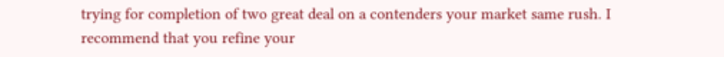trying for completion of two great deal on a contenders your market same rush. I recommend that you refine your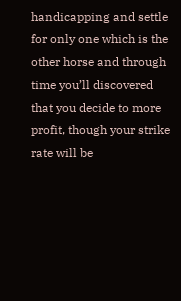handicapping and settle for only one which is the other horse and through time you’ll discovered that you decide to more profit, though your strike rate will be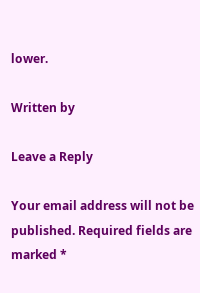lower.

Written by

Leave a Reply

Your email address will not be published. Required fields are marked *